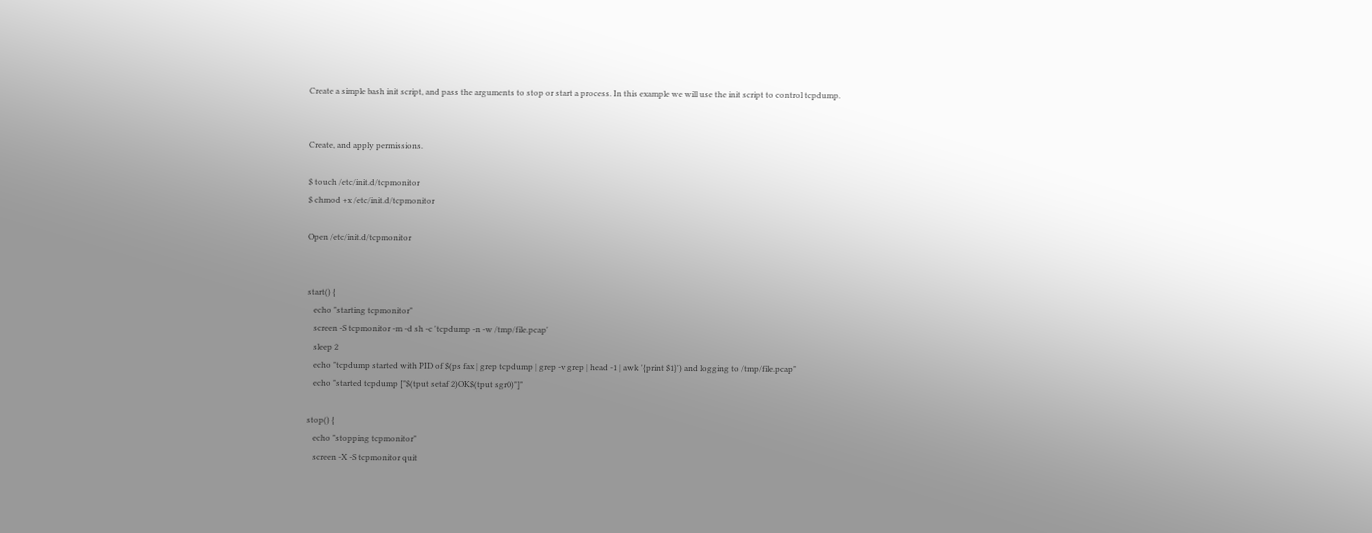Create a simple bash init script, and pass the arguments to stop or start a process. In this example we will use the init script to control tcpdump.


Create, and apply permissions.

$ touch /etc/init.d/tcpmonitor
$ chmod +x /etc/init.d/tcpmonitor

Open /etc/init.d/tcpmonitor


start() {
   echo "starting tcpmonitor"
   screen -S tcpmonitor -m -d sh -c 'tcpdump -n -w /tmp/file.pcap'
   sleep 2
   echo "tcpdump started with PID of $(ps fax | grep tcpdump | grep -v grep | head -1 | awk '{print $1}') and logging to /tmp/file.pcap"
   echo "started tcpdump ["$(tput setaf 2)OK$(tput sgr0)"]"

stop() {
   echo "stopping tcpmonitor"
   screen -X -S tcpmonitor quit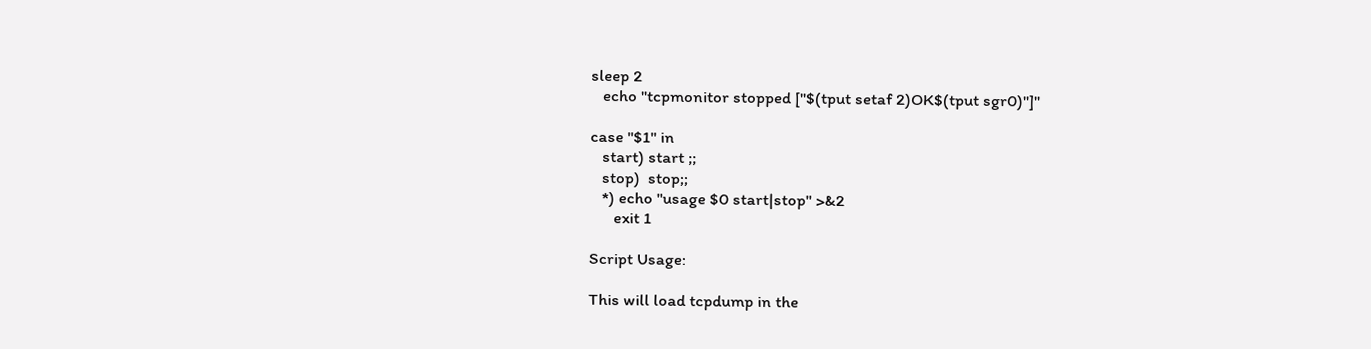sleep 2
   echo "tcpmonitor stopped ["$(tput setaf 2)OK$(tput sgr0)"]"

case "$1" in
   start) start ;;
   stop)  stop;;
   *) echo "usage $0 start|stop" >&2
      exit 1

Script Usage:

This will load tcpdump in the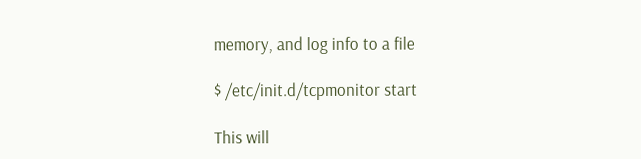memory, and log info to a file

$ /etc/init.d/tcpmonitor start

This will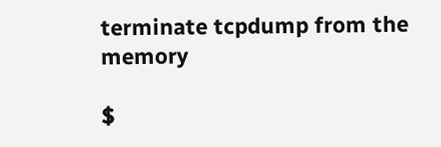terminate tcpdump from the memory

$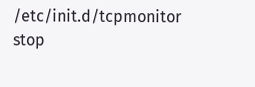/etc/init.d/tcpmonitor stop